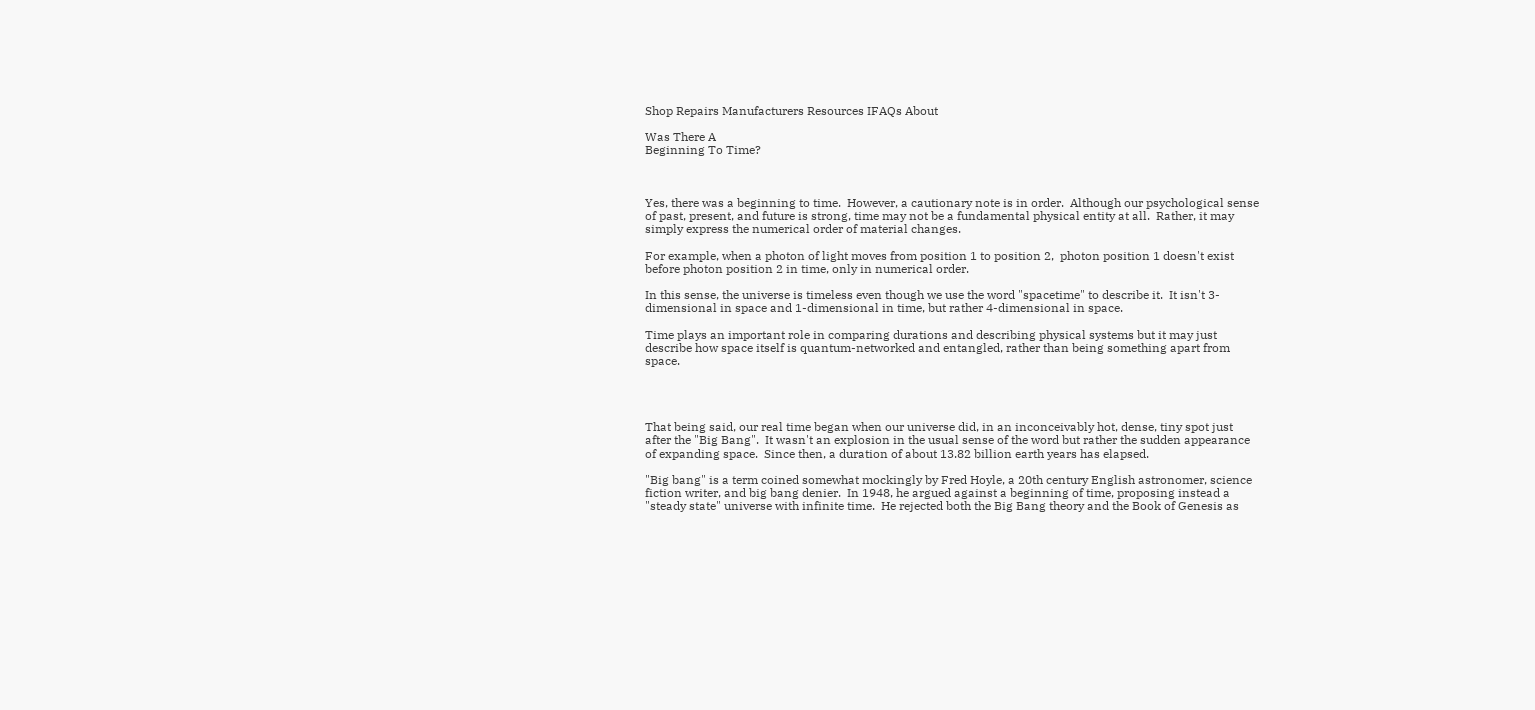Shop Repairs Manufacturers Resources IFAQs About

Was There A
Beginning To Time?



Yes, there was a beginning to time.  However, a cautionary note is in order.  Although our psychological sense of past, present, and future is strong, time may not be a fundamental physical entity at all.  Rather, it may simply express the numerical order of material changes.

For example, when a photon of light moves from position 1 to position 2,  photon position 1 doesn't exist before photon position 2 in time, only in numerical order.

In this sense, the universe is timeless even though we use the word "spacetime" to describe it.  It isn't 3-dimensional in space and 1-dimensional in time, but rather 4-dimensional in space.

Time plays an important role in comparing durations and describing physical systems but it may just describe how space itself is quantum-networked and entangled, rather than being something apart from space.




That being said, our real time began when our universe did, in an inconceivably hot, dense, tiny spot just after the "Big Bang".  It wasn't an explosion in the usual sense of the word but rather the sudden appearance of expanding space.  Since then, a duration of about 13.82 billion earth years has elapsed.

"Big bang" is a term coined somewhat mockingly by Fred Hoyle, a 20th century English astronomer, science fiction writer, and big bang denier.  In 1948, he argued against a beginning of time, proposing instead a "steady state" universe with infinite time.  He rejected both the Big Bang theory and the Book of Genesis as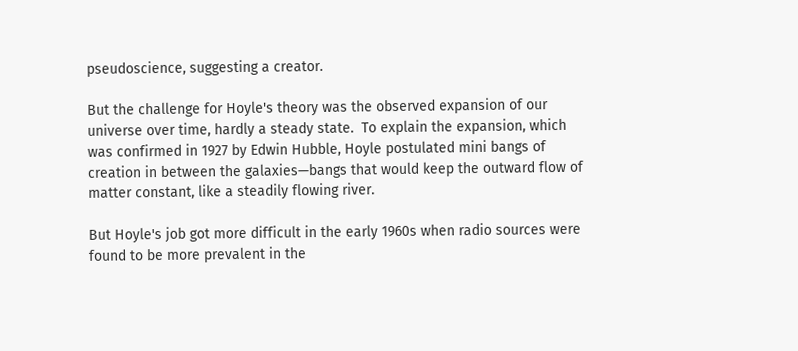pseudoscience, suggesting a creator.

But the challenge for Hoyle's theory was the observed expansion of our universe over time, hardly a steady state.  To explain the expansion, which was confirmed in 1927 by Edwin Hubble, Hoyle postulated mini bangs of creation in between the galaxies—bangs that would keep the outward flow of matter constant, like a steadily flowing river.

But Hoyle's job got more difficult in the early 1960s when radio sources were found to be more prevalent in the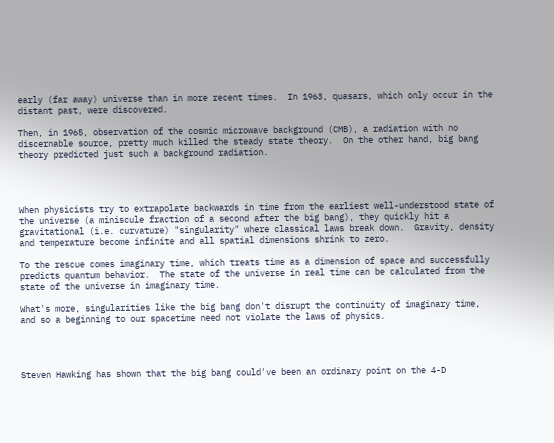early (far away) universe than in more recent times.  In 1963, quasars, which only occur in the distant past, were discovered.

Then, in 1965, observation of the cosmic microwave background (CMB), a radiation with no discernable source, pretty much killed the steady state theory.  On the other hand, big bang theory predicted just such a background radiation.




When physicists try to extrapolate backwards in time from the earliest well-understood state of the universe (a miniscule fraction of a second after the big bang), they quickly hit a gravitational (i.e. curvature) "singularity" where classical laws break down.  Gravity, density and temperature become infinite and all spatial dimensions shrink to zero.

To the rescue comes imaginary time, which treats time as a dimension of space and successfully predicts quantum behavior.  The state of the universe in real time can be calculated from the state of the universe in imaginary time.

What's more, singularities like the big bang don't disrupt the continuity of imaginary time, and so a beginning to our spacetime need not violate the laws of physics.




Steven Hawking has shown that the big bang could've been an ordinary point on the 4-D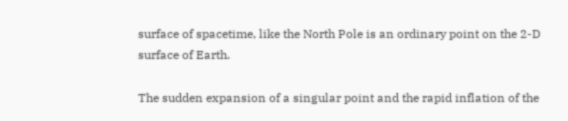surface of spacetime, like the North Pole is an ordinary point on the 2-D surface of Earth.

The sudden expansion of a singular point and the rapid inflation of the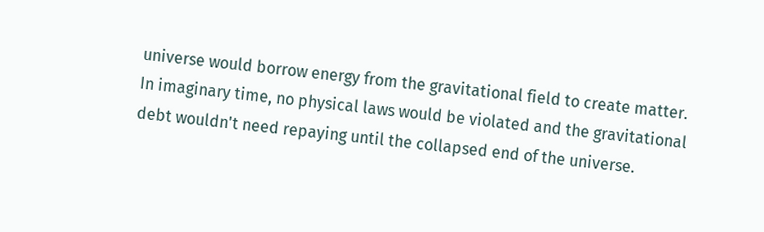universe would borrow energy from the gravitational field to create matter.  In imaginary time, no physical laws would be violated and the gravitational debt wouldn't need repaying until the collapsed end of the universe.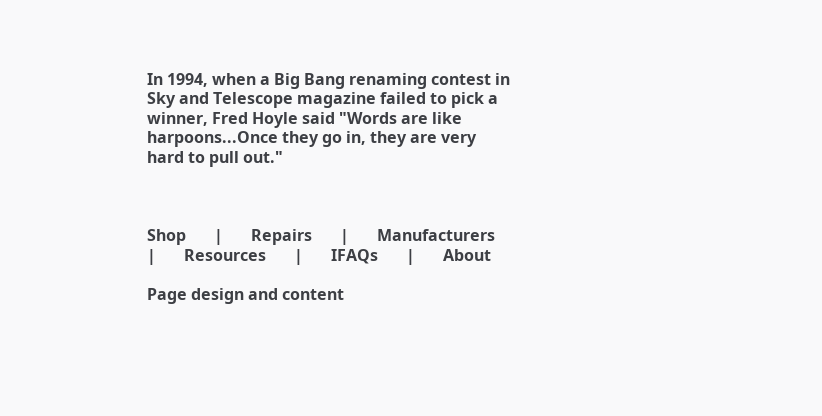In 1994, when a Big Bang renaming contest in Sky and Telescope magazine failed to pick a winner, Fred Hoyle said "Words are like harpoons...Once they go in, they are very hard to pull out."



Shop       |       Repairs       |       Manufacturers       |       Resources       |       IFAQs       |       About

Page design and content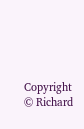Copyright © Richard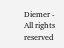Diemer - All rights reserved